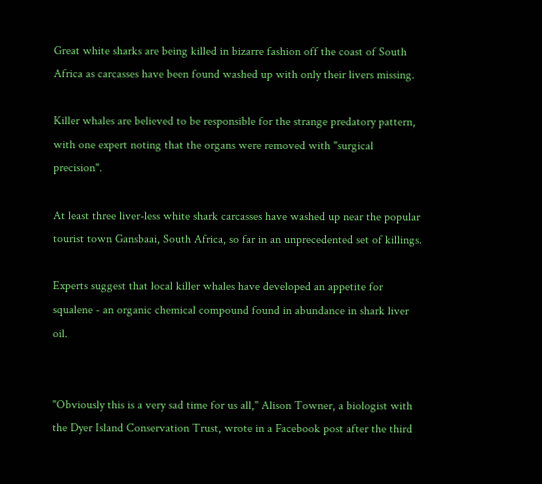Great white sharks are being killed in bizarre fashion off the coast of South Africa as carcasses have been found washed up with only their livers missing.

Killer whales are believed to be responsible for the strange predatory pattern, with one expert noting that the organs were removed with "surgical precision".

At least three liver-less white shark carcasses have washed up near the popular tourist town Gansbaai, South Africa, so far in an unprecedented set of killings.

Experts suggest that local killer whales have developed an appetite for squalene - an organic chemical compound found in abundance in shark liver oil.


"Obviously this is a very sad time for us all," Alison Towner, a biologist with the Dyer Island Conservation Trust, wrote in a Facebook post after the third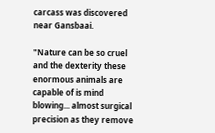carcass was discovered near Gansbaai.

"Nature can be so cruel and the dexterity these enormous animals are capable of is mind blowing... almost surgical precision as they remove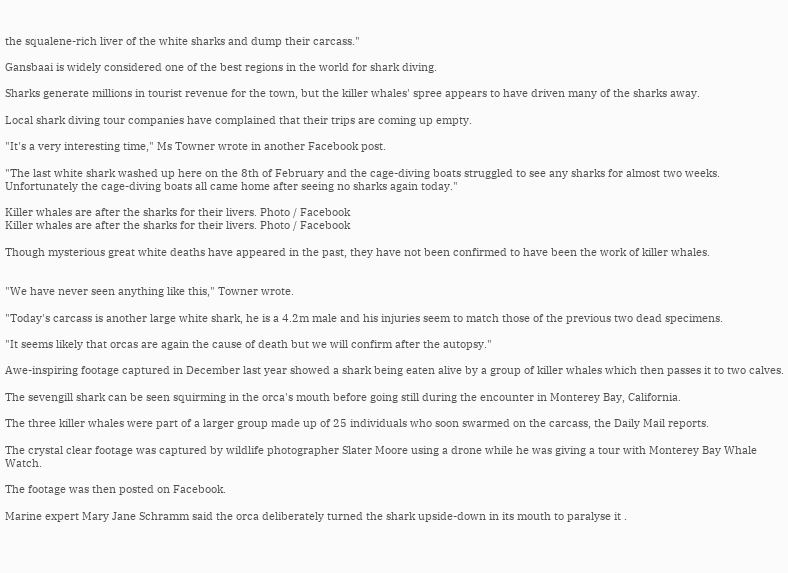the squalene-rich liver of the white sharks and dump their carcass."

Gansbaai is widely considered one of the best regions in the world for shark diving.

Sharks generate millions in tourist revenue for the town, but the killer whales' spree appears to have driven many of the sharks away.

Local shark diving tour companies have complained that their trips are coming up empty.

"It's a very interesting time," Ms Towner wrote in another Facebook post.

"The last white shark washed up here on the 8th of February and the cage-diving boats struggled to see any sharks for almost two weeks. Unfortunately the cage-diving boats all came home after seeing no sharks again today."

Killer whales are after the sharks for their livers. Photo / Facebook
Killer whales are after the sharks for their livers. Photo / Facebook

Though mysterious great white deaths have appeared in the past, they have not been confirmed to have been the work of killer whales.


"We have never seen anything like this," Towner wrote.

"Today's carcass is another large white shark, he is a 4.2m male and his injuries seem to match those of the previous two dead specimens.

"It seems likely that orcas are again the cause of death but we will confirm after the autopsy."

Awe-inspiring footage captured in December last year showed a shark being eaten alive by a group of killer whales which then passes it to two calves.

The sevengill shark can be seen squirming in the orca's mouth before going still during the encounter in Monterey Bay, California.

The three killer whales were part of a larger group made up of 25 individuals who soon swarmed on the carcass, the Daily Mail reports.

The crystal clear footage was captured by wildlife photographer Slater Moore using a drone while he was giving a tour with Monterey Bay Whale Watch.

The footage was then posted on Facebook.

Marine expert Mary Jane Schramm said the orca deliberately turned the shark upside-down in its mouth to paralyse it .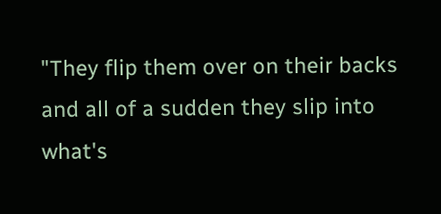"They flip them over on their backs and all of a sudden they slip into what's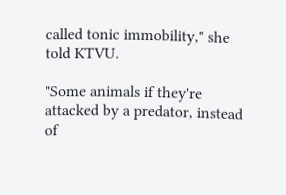called tonic immobility," she told KTVU.

"Some animals if they're attacked by a predator, instead of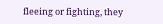fleeing or fighting, they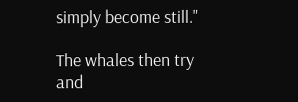simply become still."

The whales then try and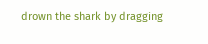drown the shark by dragging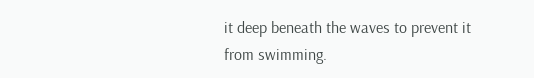it deep beneath the waves to prevent it from swimming.